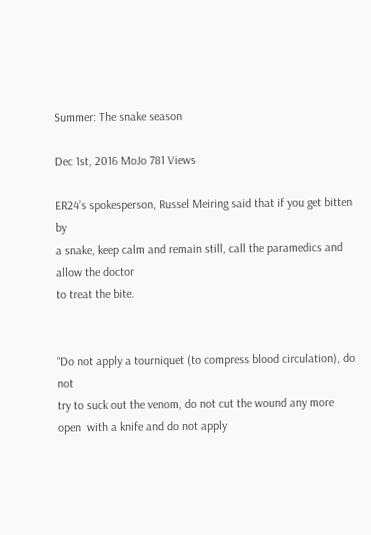Summer: The snake season

Dec 1st, 2016 MoJo 781 Views

ER24’s spokesperson, Russel Meiring said that if you get bitten by
a snake, keep calm and remain still, call the paramedics and allow the doctor
to treat the bite.


“Do not apply a tourniquet (to compress blood circulation), do not
try to suck out the venom, do not cut the wound any more open  with a knife and do not apply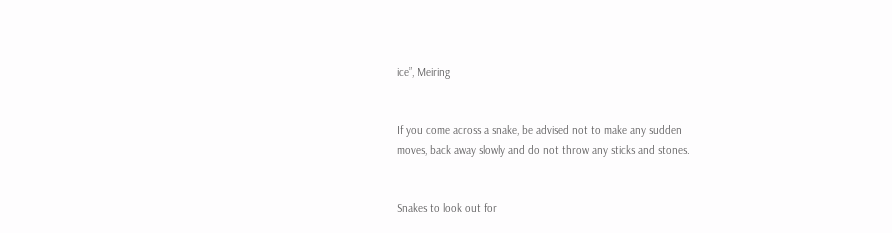ice”, Meiring


If you come across a snake, be advised not to make any sudden
moves, back away slowly and do not throw any sticks and stones.


Snakes to look out for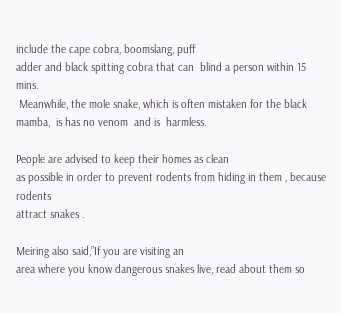include the cape cobra, boomslang, puff
adder and black spitting cobra that can  blind a person within 15 mins.
 Meanwhile, the mole snake, which is often mistaken for the black mamba,  is has no venom  and is  harmless.

People are advised to keep their homes as clean
as possible in order to prevent rodents from hiding in them , because rodents
attract snakes .

Meiring also said,”If you are visiting an
area where you know dangerous snakes live, read about them so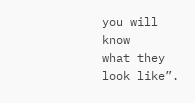you will know
what they look like”.